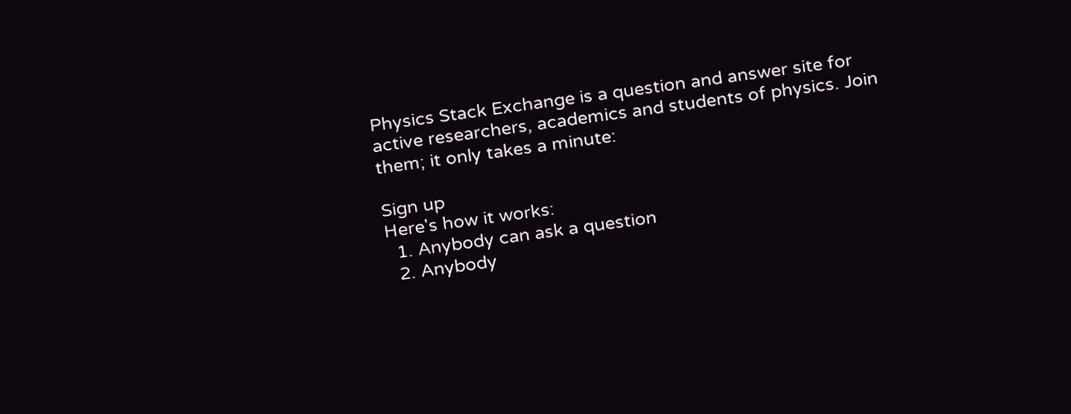Physics Stack Exchange is a question and answer site for active researchers, academics and students of physics. Join them; it only takes a minute:

Sign up
Here's how it works:
  1. Anybody can ask a question
  2. Anybody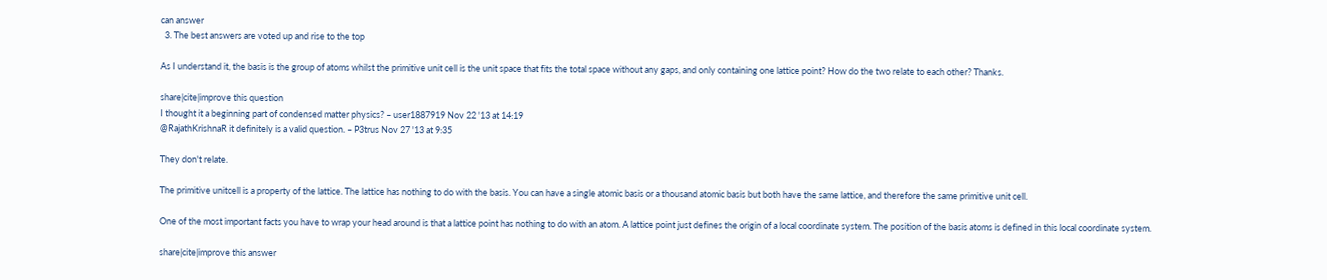can answer
  3. The best answers are voted up and rise to the top

As I understand it, the basis is the group of atoms whilst the primitive unit cell is the unit space that fits the total space without any gaps, and only containing one lattice point? How do the two relate to each other? Thanks.

share|cite|improve this question
I thought it a beginning part of condensed matter physics? – user1887919 Nov 22 '13 at 14:19
@RajathKrishnaR it definitely is a valid question. – P3trus Nov 27 '13 at 9:35

They don't relate.

The primitive unitcell is a property of the lattice. The lattice has nothing to do with the basis. You can have a single atomic basis or a thousand atomic basis but both have the same lattice, and therefore the same primitive unit cell.

One of the most important facts you have to wrap your head around is that a lattice point has nothing to do with an atom. A lattice point just defines the origin of a local coordinate system. The position of the basis atoms is defined in this local coordinate system.

share|cite|improve this answer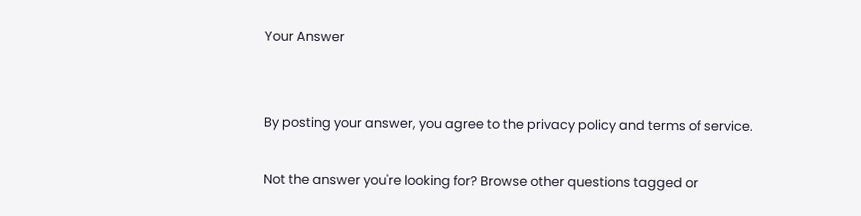Your Answer


By posting your answer, you agree to the privacy policy and terms of service.

Not the answer you're looking for? Browse other questions tagged or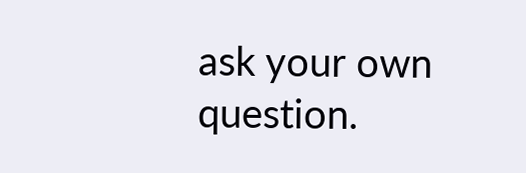ask your own question.